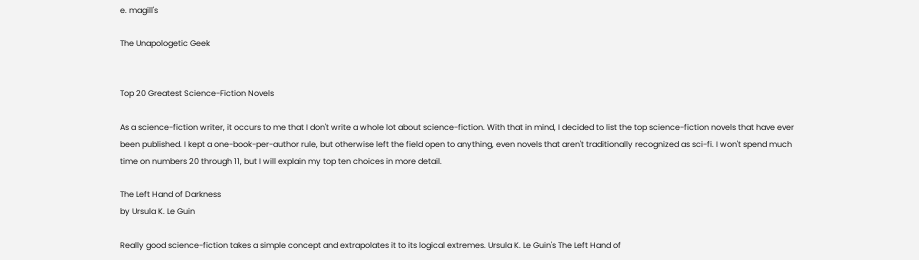e. magill's

The Unapologetic Geek


Top 20 Greatest Science-Fiction Novels

As a science-fiction writer, it occurs to me that I don't write a whole lot about science-fiction. With that in mind, I decided to list the top science-fiction novels that have ever been published. I kept a one-book-per-author rule, but otherwise left the field open to anything, even novels that aren't traditionally recognized as sci-fi. I won't spend much time on numbers 20 through 11, but I will explain my top ten choices in more detail.

The Left Hand of Darkness
by Ursula K. Le Guin

Really good science-fiction takes a simple concept and extrapolates it to its logical extremes. Ursula K. Le Guin's The Left Hand of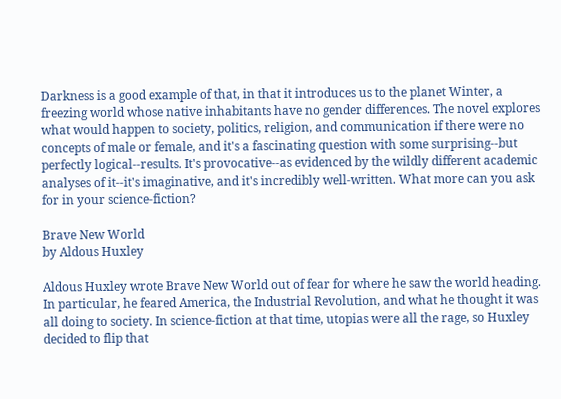Darkness is a good example of that, in that it introduces us to the planet Winter, a freezing world whose native inhabitants have no gender differences. The novel explores what would happen to society, politics, religion, and communication if there were no concepts of male or female, and it's a fascinating question with some surprising--but perfectly logical--results. It's provocative--as evidenced by the wildly different academic analyses of it--it's imaginative, and it's incredibly well-written. What more can you ask for in your science-fiction?

Brave New World
by Aldous Huxley

Aldous Huxley wrote Brave New World out of fear for where he saw the world heading. In particular, he feared America, the Industrial Revolution, and what he thought it was all doing to society. In science-fiction at that time, utopias were all the rage, so Huxley decided to flip that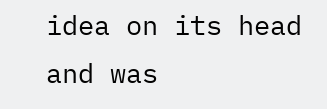idea on its head and was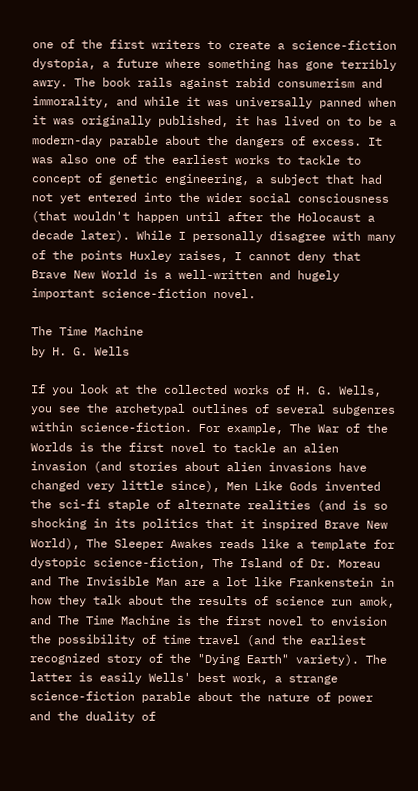one of the first writers to create a science-fiction dystopia, a future where something has gone terribly awry. The book rails against rabid consumerism and immorality, and while it was universally panned when it was originally published, it has lived on to be a modern-day parable about the dangers of excess. It was also one of the earliest works to tackle to concept of genetic engineering, a subject that had not yet entered into the wider social consciousness (that wouldn't happen until after the Holocaust a decade later). While I personally disagree with many of the points Huxley raises, I cannot deny that Brave New World is a well-written and hugely important science-fiction novel.

The Time Machine
by H. G. Wells

If you look at the collected works of H. G. Wells, you see the archetypal outlines of several subgenres within science-fiction. For example, The War of the Worlds is the first novel to tackle an alien invasion (and stories about alien invasions have changed very little since), Men Like Gods invented the sci-fi staple of alternate realities (and is so shocking in its politics that it inspired Brave New World), The Sleeper Awakes reads like a template for dystopic science-fiction, The Island of Dr. Moreau and The Invisible Man are a lot like Frankenstein in how they talk about the results of science run amok, and The Time Machine is the first novel to envision the possibility of time travel (and the earliest recognized story of the "Dying Earth" variety). The latter is easily Wells' best work, a strange science-fiction parable about the nature of power and the duality of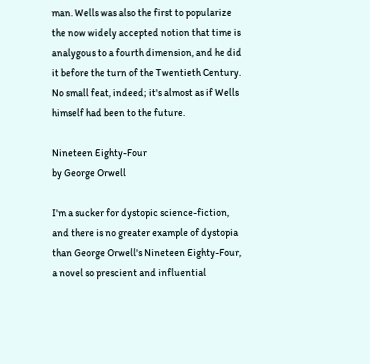man. Wells was also the first to popularize the now widely accepted notion that time is analygous to a fourth dimension, and he did it before the turn of the Twentieth Century. No small feat, indeed; it's almost as if Wells himself had been to the future.

Nineteen Eighty-Four
by George Orwell

I'm a sucker for dystopic science-fiction, and there is no greater example of dystopia than George Orwell's Nineteen Eighty-Four, a novel so prescient and influential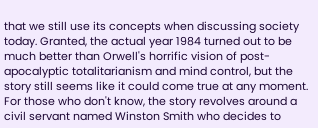that we still use its concepts when discussing society today. Granted, the actual year 1984 turned out to be much better than Orwell's horrific vision of post-apocalyptic totalitarianism and mind control, but the story still seems like it could come true at any moment. For those who don't know, the story revolves around a civil servant named Winston Smith who decides to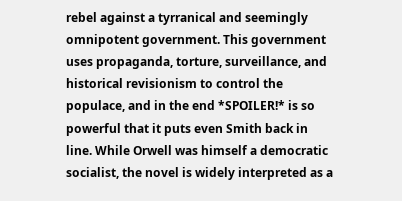rebel against a tyrranical and seemingly omnipotent government. This government uses propaganda, torture, surveillance, and historical revisionism to control the populace, and in the end *SPOILER!* is so powerful that it puts even Smith back in line. While Orwell was himself a democratic socialist, the novel is widely interpreted as a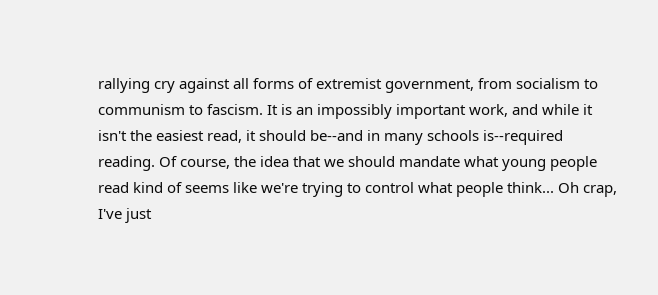rallying cry against all forms of extremist government, from socialism to communism to fascism. It is an impossibly important work, and while it isn't the easiest read, it should be--and in many schools is--required reading. Of course, the idea that we should mandate what young people read kind of seems like we're trying to control what people think... Oh crap, I've just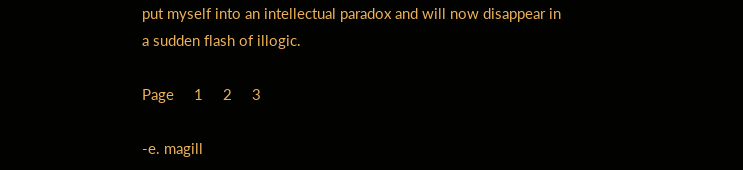put myself into an intellectual paradox and will now disappear in a sudden flash of illogic.

Page     1     2     3

-e. magill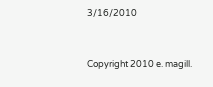3/16/2010


Copyright 2010 e. magill.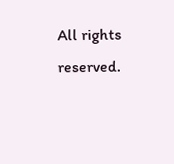All rights reserved.